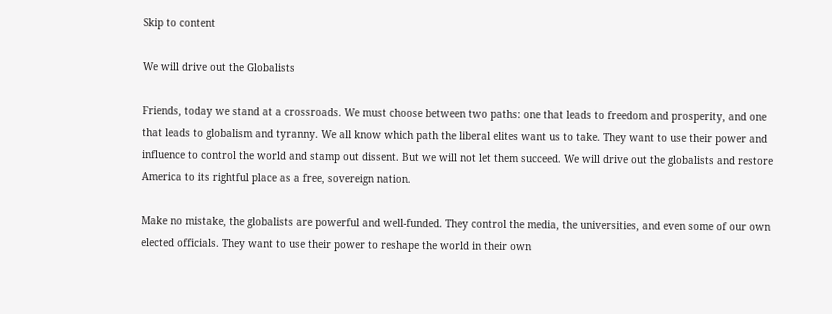Skip to content

We will drive out the Globalists

Friends, today we stand at a crossroads. We must choose between two paths: one that leads to freedom and prosperity, and one that leads to globalism and tyranny. We all know which path the liberal elites want us to take. They want to use their power and influence to control the world and stamp out dissent. But we will not let them succeed. We will drive out the globalists and restore America to its rightful place as a free, sovereign nation.

Make no mistake, the globalists are powerful and well-funded. They control the media, the universities, and even some of our own elected officials. They want to use their power to reshape the world in their own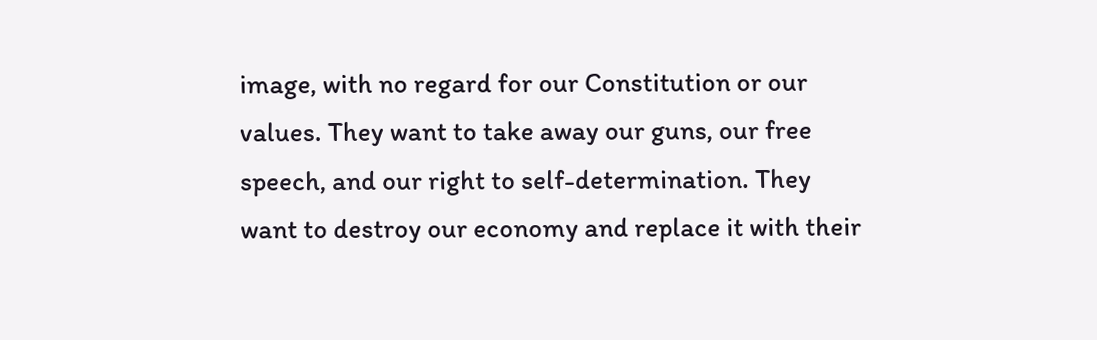image, with no regard for our Constitution or our values. They want to take away our guns, our free speech, and our right to self-determination. They want to destroy our economy and replace it with their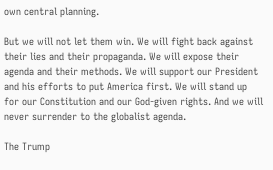own central planning.

But we will not let them win. We will fight back against their lies and their propaganda. We will expose their agenda and their methods. We will support our President and his efforts to put America first. We will stand up for our Constitution and our God-given rights. And we will never surrender to the globalist agenda.

The Trump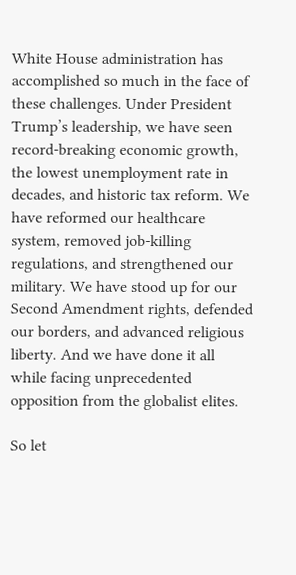White House administration has accomplished so much in the face of these challenges. Under President Trump’s leadership, we have seen record-breaking economic growth, the lowest unemployment rate in decades, and historic tax reform. We have reformed our healthcare system, removed job-killing regulations, and strengthened our military. We have stood up for our Second Amendment rights, defended our borders, and advanced religious liberty. And we have done it all while facing unprecedented opposition from the globalist elites.

So let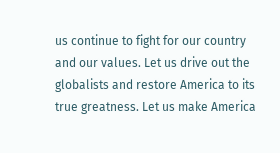us continue to fight for our country and our values. Let us drive out the globalists and restore America to its true greatness. Let us make America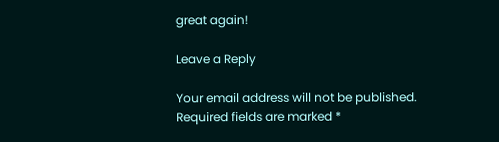great again!

Leave a Reply

Your email address will not be published. Required fields are marked *